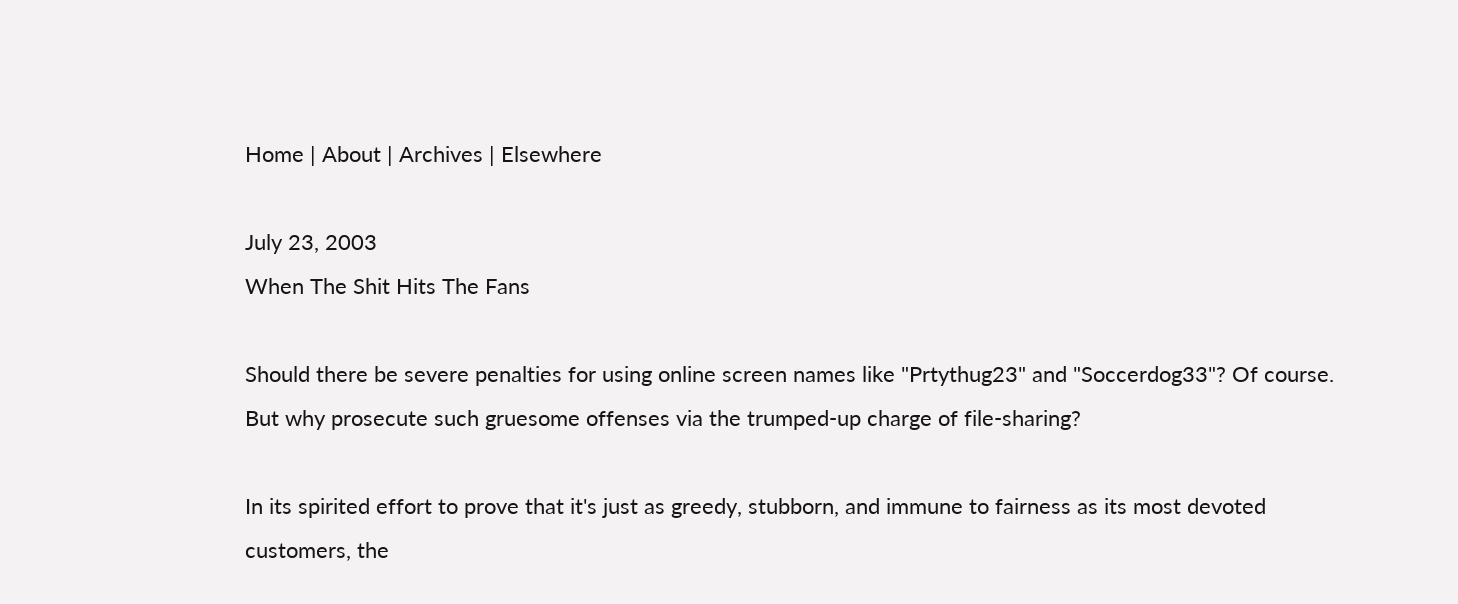Home | About | Archives | Elsewhere

July 23, 2003
When The Shit Hits The Fans

Should there be severe penalties for using online screen names like "Prtythug23" and "Soccerdog33"? Of course. But why prosecute such gruesome offenses via the trumped-up charge of file-sharing?

In its spirited effort to prove that it's just as greedy, stubborn, and immune to fairness as its most devoted customers, the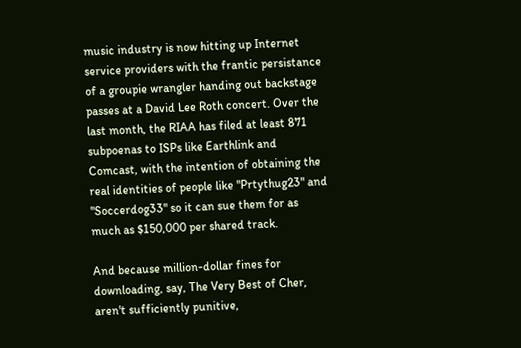music industry is now hitting up Internet service providers with the frantic persistance of a groupie wrangler handing out backstage passes at a David Lee Roth concert. Over the last month, the RIAA has filed at least 871 subpoenas to ISPs like Earthlink and Comcast, with the intention of obtaining the real identities of people like "Prtythug23" and "Soccerdog33" so it can sue them for as much as $150,000 per shared track.

And because million-dollar fines for downloading, say, The Very Best of Cher, aren't sufficiently punitive,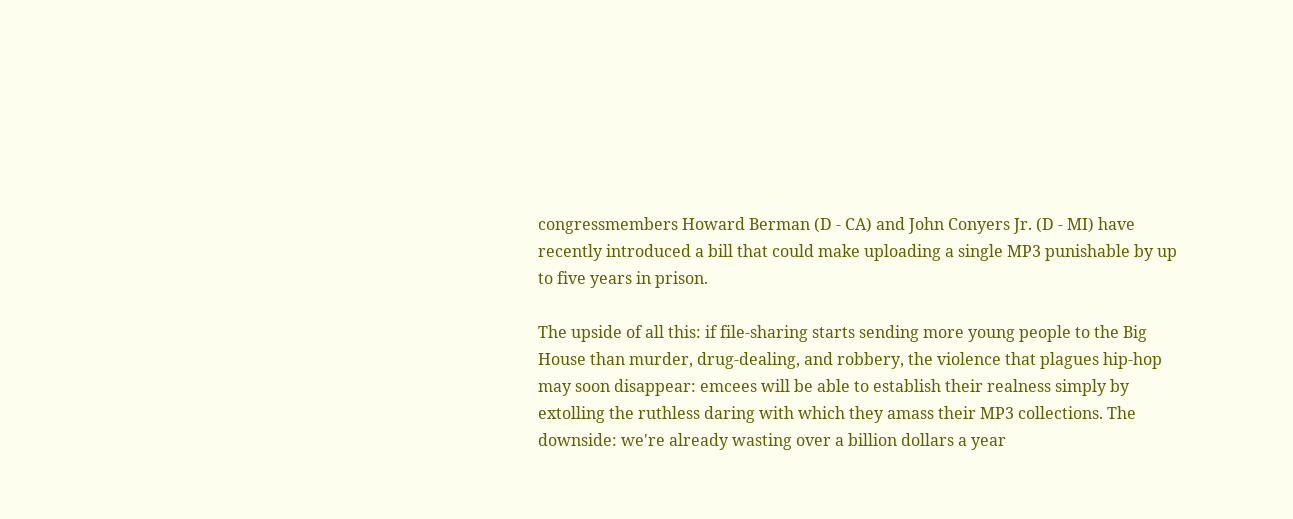congressmembers Howard Berman (D - CA) and John Conyers Jr. (D - MI) have recently introduced a bill that could make uploading a single MP3 punishable by up to five years in prison.

The upside of all this: if file-sharing starts sending more young people to the Big House than murder, drug-dealing, and robbery, the violence that plagues hip-hop may soon disappear: emcees will be able to establish their realness simply by extolling the ruthless daring with which they amass their MP3 collections. The downside: we're already wasting over a billion dollars a year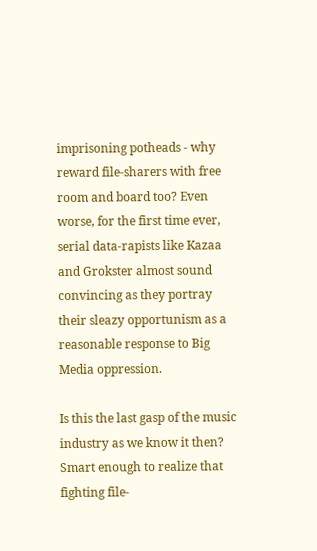imprisoning potheads - why reward file-sharers with free room and board too? Even worse, for the first time ever, serial data-rapists like Kazaa and Grokster almost sound convincing as they portray their sleazy opportunism as a reasonable response to Big Media oppression.

Is this the last gasp of the music industry as we know it then? Smart enough to realize that fighting file-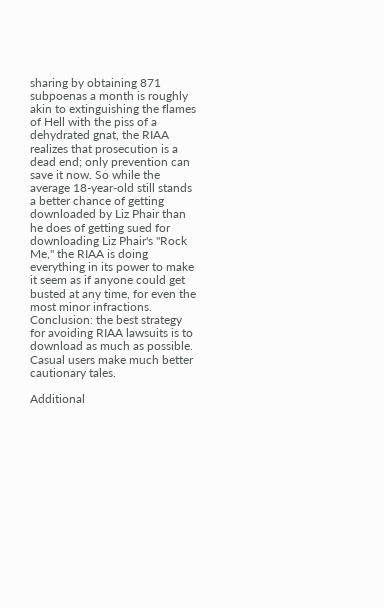sharing by obtaining 871 subpoenas a month is roughly akin to extinguishing the flames of Hell with the piss of a dehydrated gnat, the RIAA realizes that prosecution is a dead end; only prevention can save it now. So while the average 18-year-old still stands a better chance of getting downloaded by Liz Phair than he does of getting sued for downloading Liz Phair's "Rock Me," the RIAA is doing everything in its power to make it seem as if anyone could get busted at any time, for even the most minor infractions. Conclusion: the best strategy for avoiding RIAA lawsuits is to download as much as possible. Casual users make much better cautionary tales.

Additional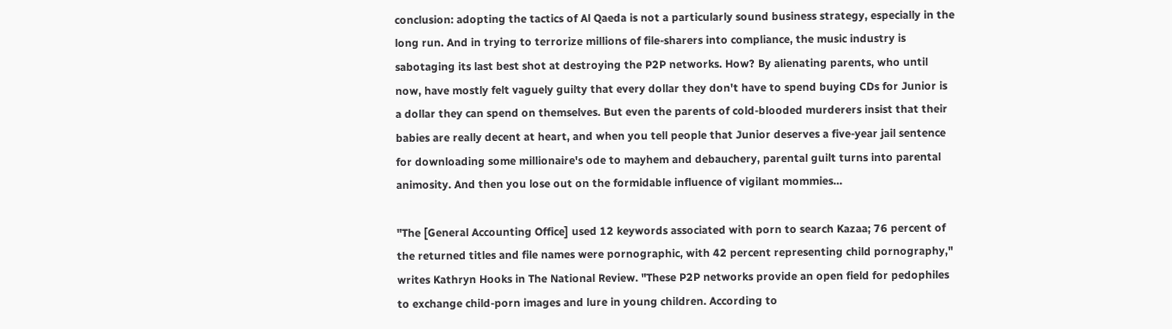conclusion: adopting the tactics of Al Qaeda is not a particularly sound business strategy, especially in the long run. And in trying to terrorize millions of file-sharers into compliance, the music industry is sabotaging its last best shot at destroying the P2P networks. How? By alienating parents, who until now, have mostly felt vaguely guilty that every dollar they don't have to spend buying CDs for Junior is a dollar they can spend on themselves. But even the parents of cold-blooded murderers insist that their babies are really decent at heart, and when you tell people that Junior deserves a five-year jail sentence for downloading some millionaire's ode to mayhem and debauchery, parental guilt turns into parental animosity. And then you lose out on the formidable influence of vigilant mommies…

"The [General Accounting Office] used 12 keywords associated with porn to search Kazaa; 76 percent of the returned titles and file names were pornographic, with 42 percent representing child pornography," writes Kathryn Hooks in The National Review. "These P2P networks provide an open field for pedophiles to exchange child-porn images and lure in young children. According to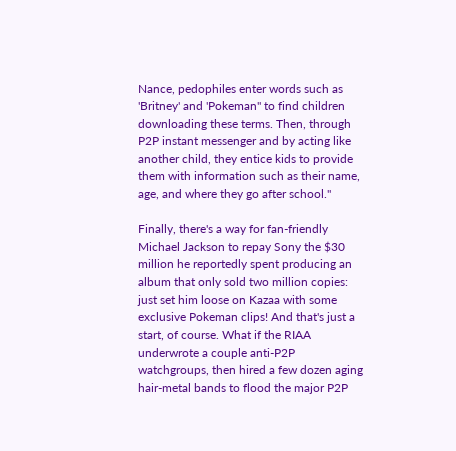Nance, pedophiles enter words such as 'Britney' and 'Pokeman" to find children downloading these terms. Then, through P2P instant messenger and by acting like another child, they entice kids to provide them with information such as their name, age, and where they go after school."

Finally, there's a way for fan-friendly Michael Jackson to repay Sony the $30 million he reportedly spent producing an album that only sold two million copies: just set him loose on Kazaa with some exclusive Pokeman clips! And that's just a start, of course. What if the RIAA underwrote a couple anti-P2P watchgroups, then hired a few dozen aging hair-metal bands to flood the major P2P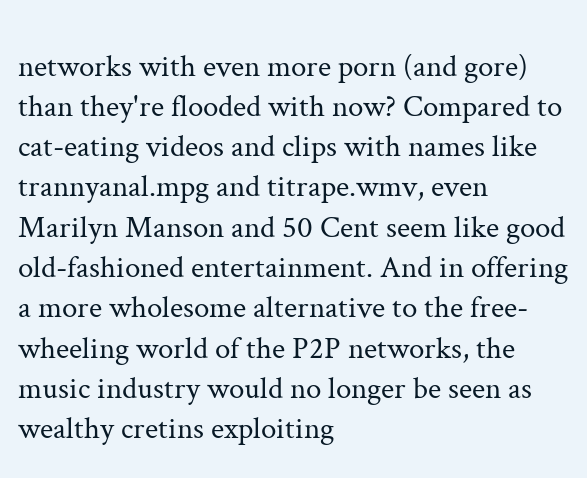networks with even more porn (and gore) than they're flooded with now? Compared to cat-eating videos and clips with names like trannyanal.mpg and titrape.wmv, even Marilyn Manson and 50 Cent seem like good old-fashioned entertainment. And in offering a more wholesome alternative to the free-wheeling world of the P2P networks, the music industry would no longer be seen as wealthy cretins exploiting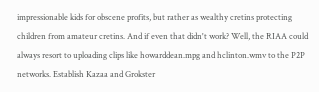impressionable kids for obscene profits, but rather as wealthy cretins protecting children from amateur cretins. And if even that didn't work? Well, the RIAA could always resort to uploading clips like howarddean.mpg and hclinton.wmv to the P2P networks. Establish Kazaa and Grokster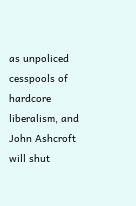as unpoliced cesspools of hardcore liberalism, and John Ashcroft will shut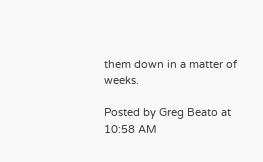them down in a matter of weeks.

Posted by Greg Beato at 10:58 AM